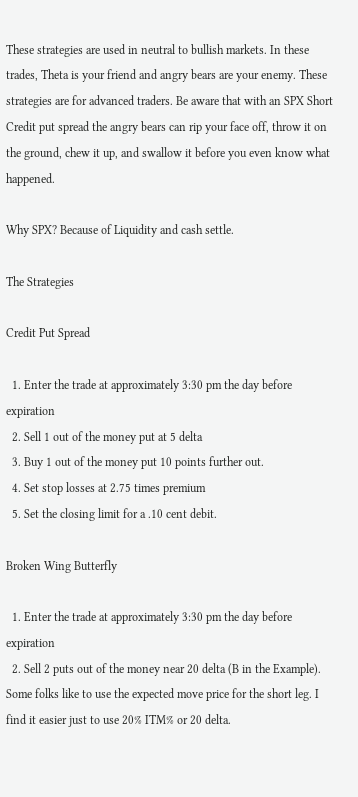These strategies are used in neutral to bullish markets. In these trades, Theta is your friend and angry bears are your enemy. These strategies are for advanced traders. Be aware that with an SPX Short Credit put spread the angry bears can rip your face off, throw it on the ground, chew it up, and swallow it before you even know what happened.

Why SPX? Because of Liquidity and cash settle.

The Strategies

Credit Put Spread

  1. Enter the trade at approximately 3:30 pm the day before expiration
  2. Sell 1 out of the money put at 5 delta
  3. Buy 1 out of the money put 10 points further out.
  4. Set stop losses at 2.75 times premium
  5. Set the closing limit for a .10 cent debit.

Broken Wing Butterfly

  1. Enter the trade at approximately 3:30 pm the day before expiration
  2. Sell 2 puts out of the money near 20 delta (B in the Example). Some folks like to use the expected move price for the short leg. I find it easier just to use 20% ITM% or 20 delta.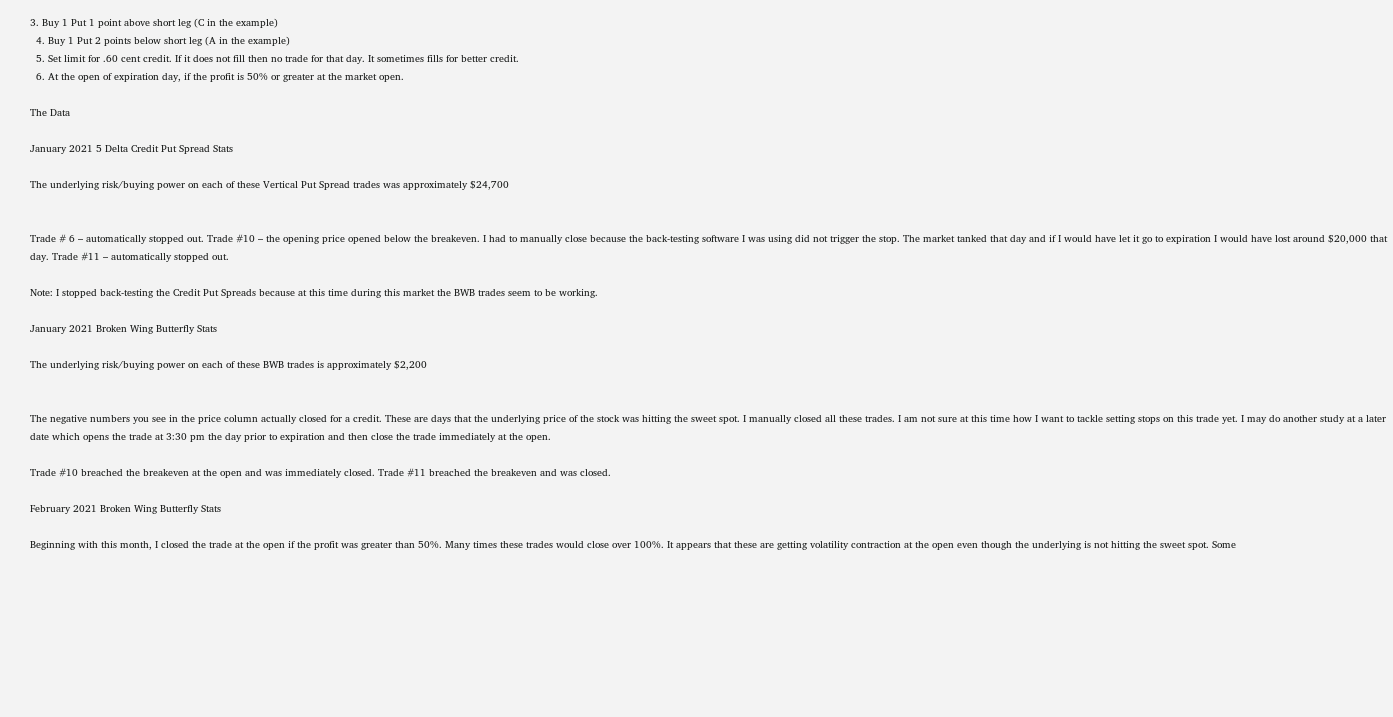3. Buy 1 Put 1 point above short leg (C in the example)
  4. Buy 1 Put 2 points below short leg (A in the example)
  5. Set limit for .60 cent credit. If it does not fill then no trade for that day. It sometimes fills for better credit.
  6. At the open of expiration day, if the profit is 50% or greater at the market open.

The Data

January 2021 5 Delta Credit Put Spread Stats

The underlying risk/buying power on each of these Vertical Put Spread trades was approximately $24,700


Trade # 6 – automatically stopped out. Trade #10 – the opening price opened below the breakeven. I had to manually close because the back-testing software I was using did not trigger the stop. The market tanked that day and if I would have let it go to expiration I would have lost around $20,000 that day. Trade #11 – automatically stopped out.

Note: I stopped back-testing the Credit Put Spreads because at this time during this market the BWB trades seem to be working.

January 2021 Broken Wing Butterfly Stats

The underlying risk/buying power on each of these BWB trades is approximately $2,200


The negative numbers you see in the price column actually closed for a credit. These are days that the underlying price of the stock was hitting the sweet spot. I manually closed all these trades. I am not sure at this time how I want to tackle setting stops on this trade yet. I may do another study at a later date which opens the trade at 3:30 pm the day prior to expiration and then close the trade immediately at the open.

Trade #10 breached the breakeven at the open and was immediately closed. Trade #11 breached the breakeven and was closed.

February 2021 Broken Wing Butterfly Stats

Beginning with this month, I closed the trade at the open if the profit was greater than 50%. Many times these trades would close over 100%. It appears that these are getting volatility contraction at the open even though the underlying is not hitting the sweet spot. Some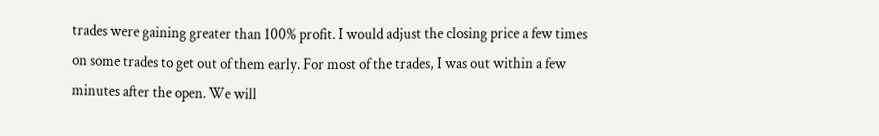trades were gaining greater than 100% profit. I would adjust the closing price a few times on some trades to get out of them early. For most of the trades, I was out within a few minutes after the open. We will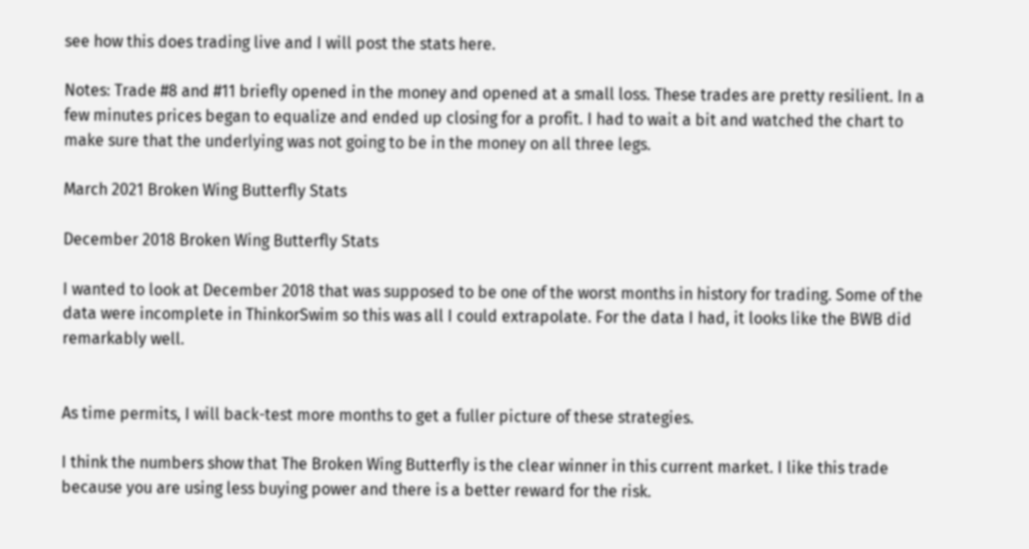see how this does trading live and I will post the stats here.

Notes: Trade #8 and #11 briefly opened in the money and opened at a small loss. These trades are pretty resilient. In a few minutes prices began to equalize and ended up closing for a profit. I had to wait a bit and watched the chart to make sure that the underlying was not going to be in the money on all three legs.

March 2021 Broken Wing Butterfly Stats

December 2018 Broken Wing Butterfly Stats

I wanted to look at December 2018 that was supposed to be one of the worst months in history for trading. Some of the data were incomplete in ThinkorSwim so this was all I could extrapolate. For the data I had, it looks like the BWB did remarkably well.


As time permits, I will back-test more months to get a fuller picture of these strategies.

I think the numbers show that The Broken Wing Butterfly is the clear winner in this current market. I like this trade because you are using less buying power and there is a better reward for the risk.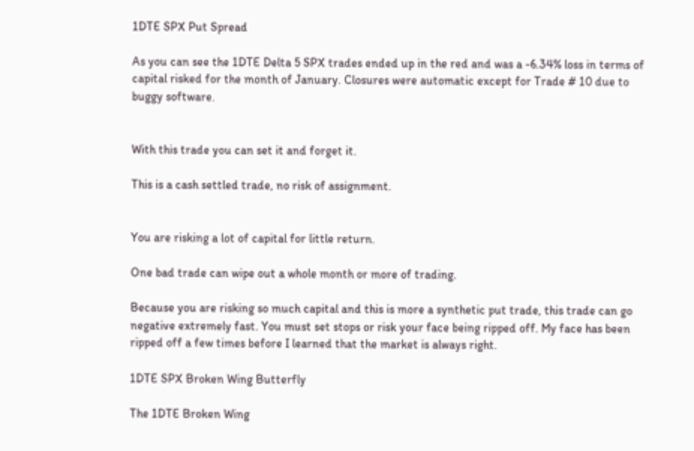1DTE SPX Put Spread

As you can see the 1DTE Delta 5 SPX trades ended up in the red and was a -6.34% loss in terms of capital risked for the month of January. Closures were automatic except for Trade # 10 due to buggy software.


With this trade you can set it and forget it.

This is a cash settled trade, no risk of assignment.


You are risking a lot of capital for little return.

One bad trade can wipe out a whole month or more of trading.

Because you are risking so much capital and this is more a synthetic put trade, this trade can go negative extremely fast. You must set stops or risk your face being ripped off. My face has been ripped off a few times before I learned that the market is always right.

1DTE SPX Broken Wing Butterfly

The 1DTE Broken Wing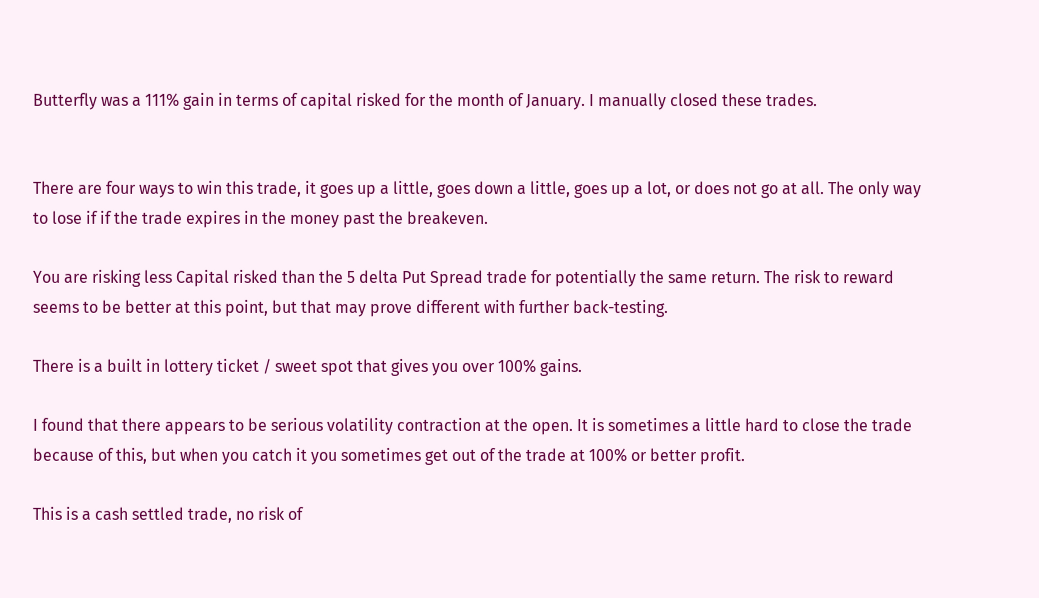Butterfly was a 111% gain in terms of capital risked for the month of January. I manually closed these trades.


There are four ways to win this trade, it goes up a little, goes down a little, goes up a lot, or does not go at all. The only way to lose if if the trade expires in the money past the breakeven.

You are risking less Capital risked than the 5 delta Put Spread trade for potentially the same return. The risk to reward seems to be better at this point, but that may prove different with further back-testing.

There is a built in lottery ticket / sweet spot that gives you over 100% gains.

I found that there appears to be serious volatility contraction at the open. It is sometimes a little hard to close the trade because of this, but when you catch it you sometimes get out of the trade at 100% or better profit.

This is a cash settled trade, no risk of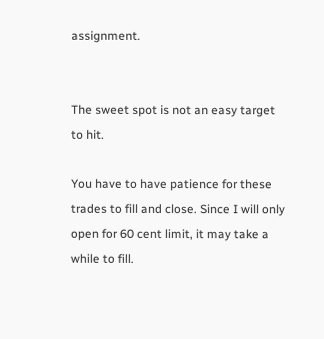assignment.


The sweet spot is not an easy target to hit.

You have to have patience for these trades to fill and close. Since I will only open for 60 cent limit, it may take a while to fill.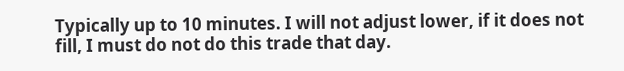Typically up to 10 minutes. I will not adjust lower, if it does not fill, I must do not do this trade that day.